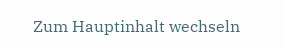Zum Hauptinhalt wechseln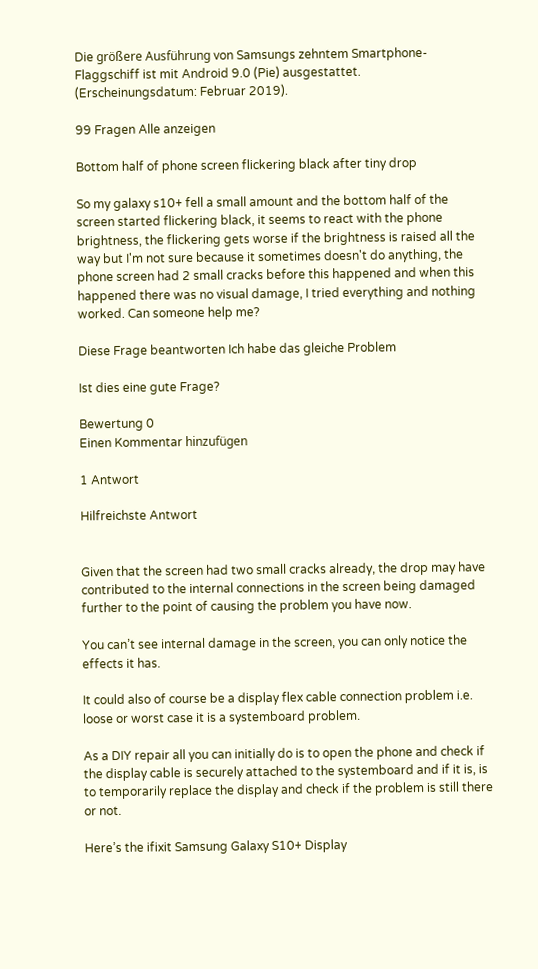Die größere Ausführung von Samsungs zehntem Smartphone-Flaggschiff ist mit Android 9.0 (Pie) ausgestattet. (Erscheinungsdatum: Februar 2019).

99 Fragen Alle anzeigen

Bottom half of phone screen flickering black after tiny drop

So my galaxy s10+ fell a small amount and the bottom half of the screen started flickering black, it seems to react with the phone brightness, the flickering gets worse if the brightness is raised all the way but I'm not sure because it sometimes doesn't do anything, the phone screen had 2 small cracks before this happened and when this happened there was no visual damage, I tried everything and nothing worked. Can someone help me?

Diese Frage beantworten Ich habe das gleiche Problem

Ist dies eine gute Frage?

Bewertung 0
Einen Kommentar hinzufügen

1 Antwort

Hilfreichste Antwort


Given that the screen had two small cracks already, the drop may have contributed to the internal connections in the screen being damaged further to the point of causing the problem you have now.

You can’t see internal damage in the screen, you can only notice the effects it has.

It could also of course be a display flex cable connection problem i.e. loose or worst case it is a systemboard problem.

As a DIY repair all you can initially do is to open the phone and check if the display cable is securely attached to the systemboard and if it is, is to temporarily replace the display and check if the problem is still there or not.

Here’s the ifixit Samsung Galaxy S10+ Display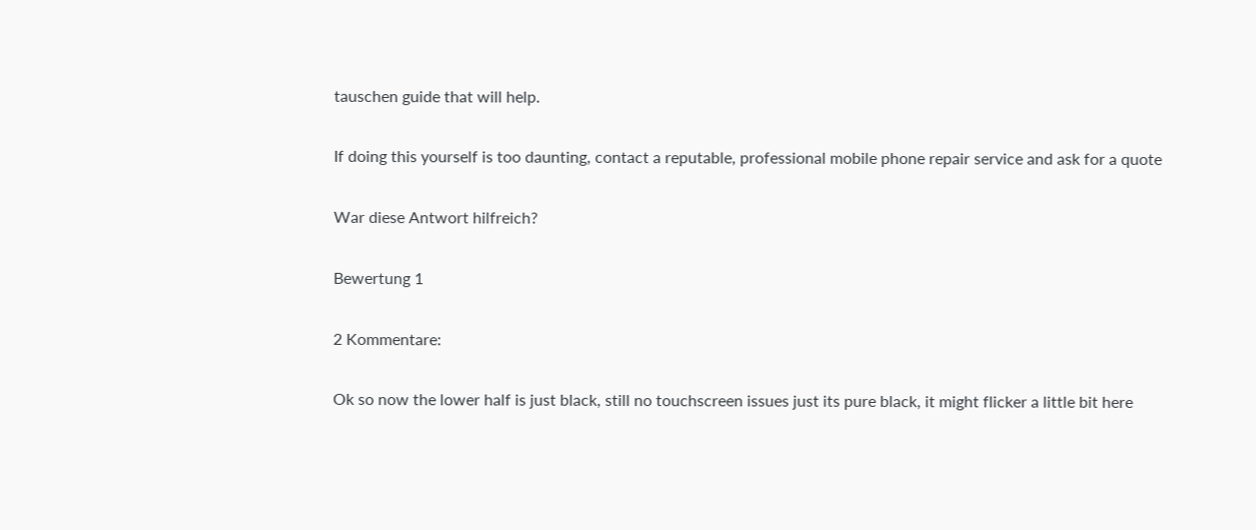tauschen guide that will help.

If doing this yourself is too daunting, contact a reputable, professional mobile phone repair service and ask for a quote

War diese Antwort hilfreich?

Bewertung 1

2 Kommentare:

Ok so now the lower half is just black, still no touchscreen issues just its pure black, it might flicker a little bit here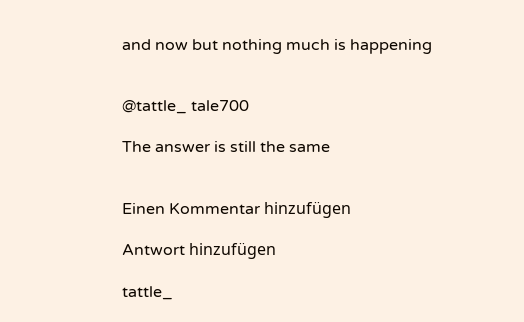and now but nothing much is happening


@tattle_ tale700

The answer is still the same


Einen Kommentar hinzufügen

Antwort hinzufügen

tattle_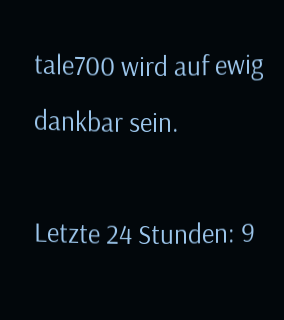tale700 wird auf ewig dankbar sein.

Letzte 24 Stunden: 9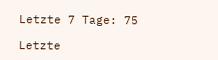Letzte 7 Tage: 75

Letzte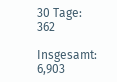30 Tage: 362

Insgesamt: 6,903